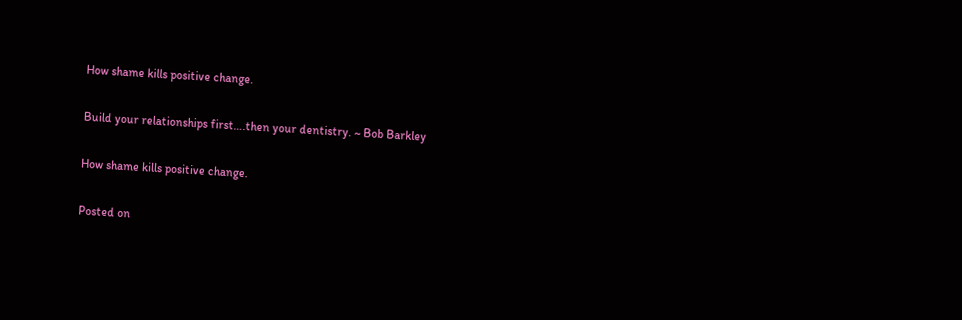How shame kills positive change.

Build your relationships first….then your dentistry. ~ Bob Barkley

How shame kills positive change.

Posted on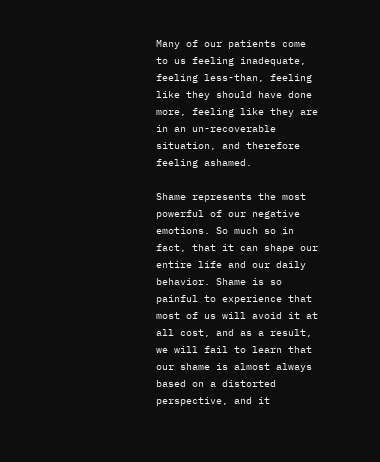Many of our patients come to us feeling inadequate, feeling less-than, feeling like they should have done more, feeling like they are in an un-recoverable situation, and therefore feeling ashamed.

Shame represents the most powerful of our negative emotions. So much so in fact, that it can shape our entire life and our daily behavior. Shame is so painful to experience that most of us will avoid it at all cost, and as a result, we will fail to learn that our shame is almost always based on a distorted perspective, and it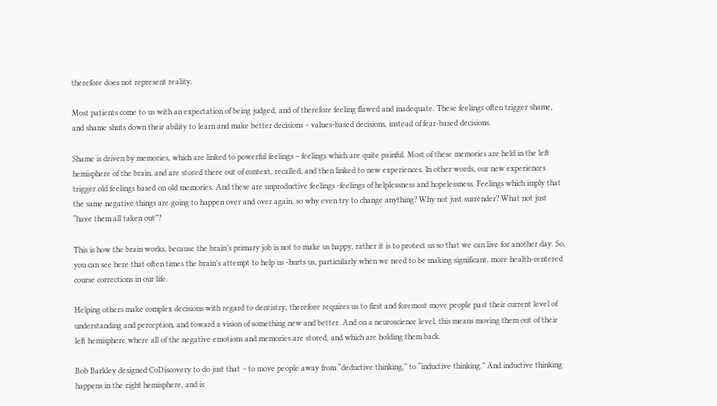therefore does not represent reality.

Most patients come to us with an expectation of being judged, and of therefore feeling flawed and inadequate. These feelings often trigger shame, and shame shuts down their ability to learn and make better decisions – values-based decisions, instead of fear-based decisions.

Shame is driven by memories, which are linked to powerful feelings – feelings which are quite painful. Most of these memories are held in the left hemisphere of the brain, and are stored there out of context, recalled, and then linked to new experiences. In other words, our new experiences trigger old feelings based on old memories. And these are unproductive feelings -feelings of helplessness and hopelessness. Feelings which imply that the same negative things are going to happen over and over again, so why even try to change anything? Why not just surrender? What not just “have them all taken out”?

This is how the brain works, because the brain’s primary job is not to make us happy, rather it is to protect us so that we can live for another day. So, you can see here that often times the brain’s attempt to help us -hurts us, particularly when we need to be making significant, more health-centered course corrections in our life.

Helping others make complex decisions with regard to dentistry, therefore requires us to first and foremost move people past their current level of understanding and perception, and toward a vision of something new and better. And on a neuroscience level, this means moving them out of their left hemisphere where all of the negative emotions and memories are stored, and which are holding them back.

Bob Barkley designed CoDiscovery to do just that – to move people away from “deductive thinking,” to “inductive thinking.” And inductive thinking happens in the right hemisphere, and is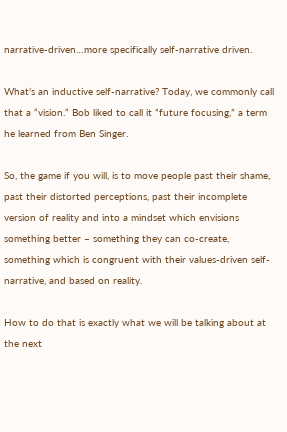narrative-driven…more specifically self-narrative driven.

What’s an inductive self-narrative? Today, we commonly call that a “vision.“ Bob liked to call it ”future focusing,” a term he learned from Ben Singer.

So, the game if you will, is to move people past their shame, past their distorted perceptions, past their incomplete version of reality and into a mindset which envisions something better – something they can co-create, something which is congruent with their values-driven self-narrative, and based on reality.

How to do that is exactly what we will be talking about at the next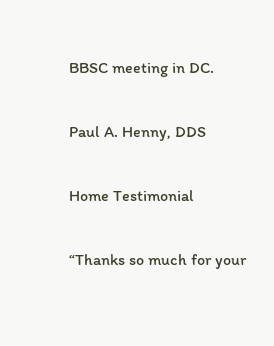BBSC meeting in DC.

Paul A. Henny, DDS

Home Testimonial

“Thanks so much for your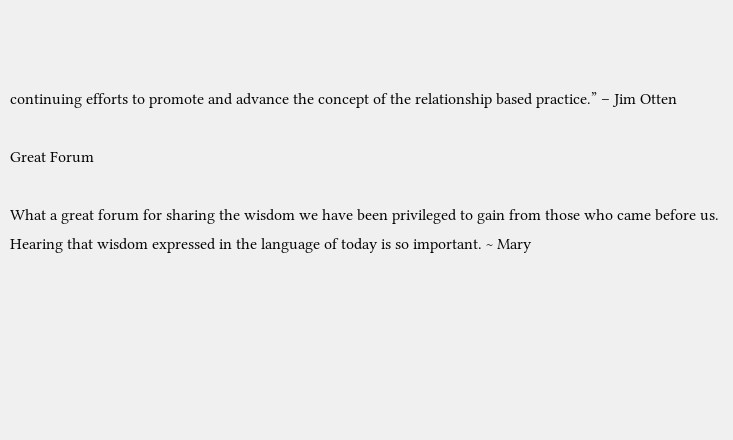continuing efforts to promote and advance the concept of the relationship based practice.” – Jim Otten

Great Forum

What a great forum for sharing the wisdom we have been privileged to gain from those who came before us. Hearing that wisdom expressed in the language of today is so important. ~ Mary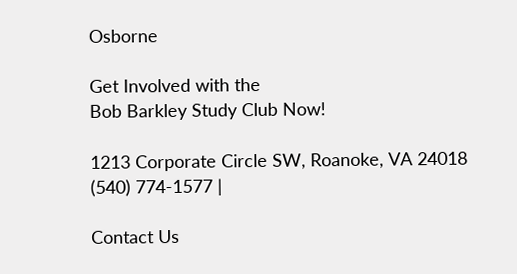Osborne

Get Involved with the
Bob Barkley Study Club Now!

1213 Corporate Circle SW, Roanoke, VA 24018
(540) 774-1577 |

Contact Us